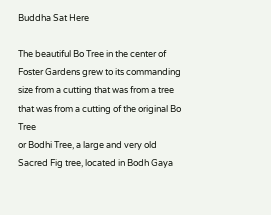Buddha Sat Here

The beautiful Bo Tree in the center of Foster Gardens grew to its commanding size from a cutting that was from a tree that was from a cutting of the original Bo Tree
or Bodhi Tree, a large and very old Sacred Fig tree, located in Bodh Gaya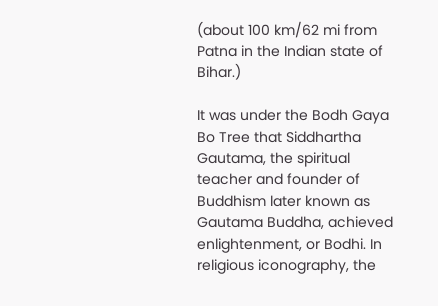(about 100 km/62 mi from Patna in the Indian state of Bihar.)

It was under the Bodh Gaya Bo Tree that Siddhartha Gautama, the spiritual teacher and founder of Buddhism later known as Gautama Buddha, achieved enlightenment, or Bodhi. In religious iconography, the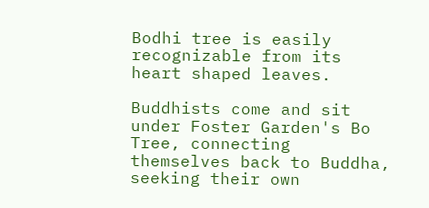Bodhi tree is easily recognizable from its heart shaped leaves.

Buddhists come and sit under Foster Garden's Bo Tree, connecting themselves back to Buddha, seeking their own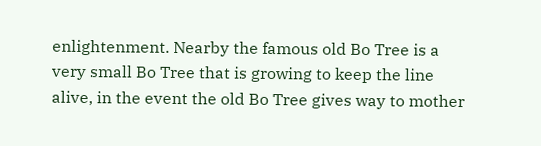enlightenment. Nearby the famous old Bo Tree is a very small Bo Tree that is growing to keep the line alive, in the event the old Bo Tree gives way to mother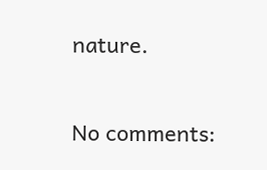nature.

No comments: